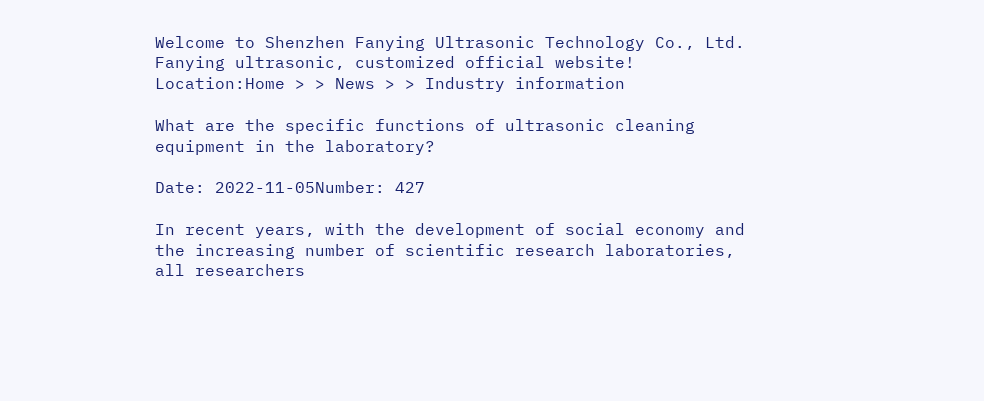Welcome to Shenzhen Fanying Ultrasonic Technology Co., Ltd. Fanying ultrasonic, customized official website!
Location:Home > > News > > Industry information

What are the specific functions of ultrasonic cleaning equipment in the laboratory?

Date: 2022-11-05Number: 427

In recent years, with the development of social economy and the increasing number of scientific research laboratories, all researchers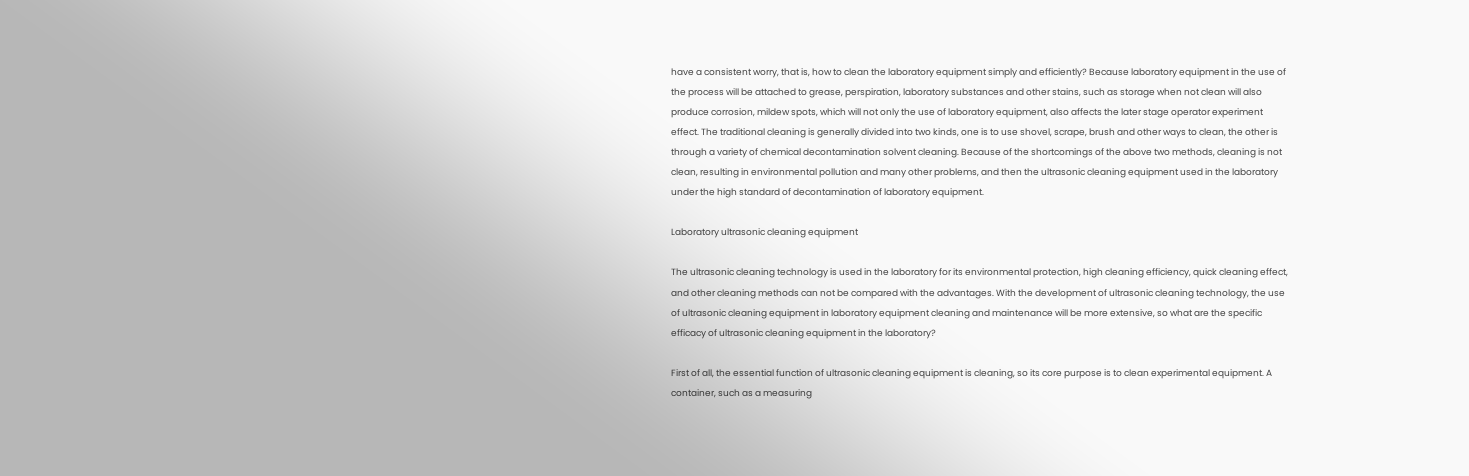have a consistent worry, that is, how to clean the laboratory equipment simply and efficiently? Because laboratory equipment in the use of the process will be attached to grease, perspiration, laboratory substances and other stains, such as storage when not clean will also produce corrosion, mildew spots, which will not only the use of laboratory equipment, also affects the later stage operator experiment effect. The traditional cleaning is generally divided into two kinds, one is to use shovel, scrape, brush and other ways to clean, the other is through a variety of chemical decontamination solvent cleaning. Because of the shortcomings of the above two methods, cleaning is not clean, resulting in environmental pollution and many other problems, and then the ultrasonic cleaning equipment used in the laboratory under the high standard of decontamination of laboratory equipment.

Laboratory ultrasonic cleaning equipment

The ultrasonic cleaning technology is used in the laboratory for its environmental protection, high cleaning efficiency, quick cleaning effect, and other cleaning methods can not be compared with the advantages. With the development of ultrasonic cleaning technology, the use of ultrasonic cleaning equipment in laboratory equipment cleaning and maintenance will be more extensive, so what are the specific efficacy of ultrasonic cleaning equipment in the laboratory?

First of all, the essential function of ultrasonic cleaning equipment is cleaning, so its core purpose is to clean experimental equipment. A container, such as a measuring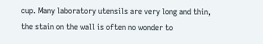cup. Many laboratory utensils are very long and thin, the stain on the wall is often no wonder to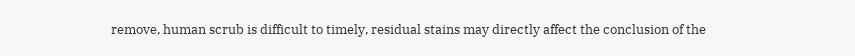remove, human scrub is difficult to timely, residual stains may directly affect the conclusion of the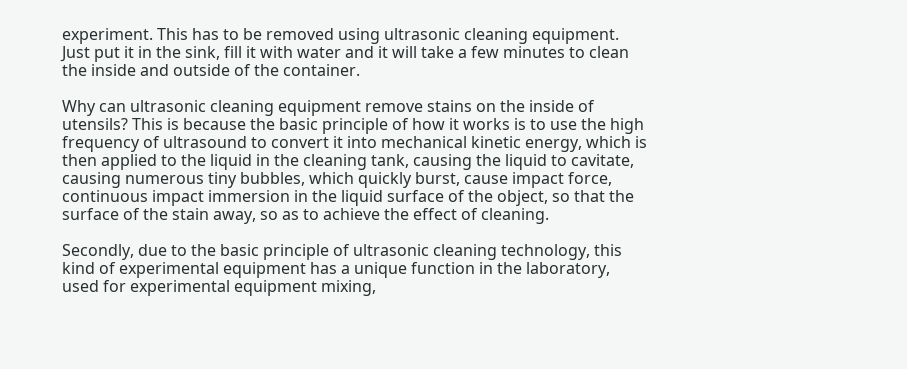experiment. This has to be removed using ultrasonic cleaning equipment. Just put it in the sink, fill it with water and it will take a few minutes to clean the inside and outside of the container.

Why can ultrasonic cleaning equipment remove stains on the inside of utensils? This is because the basic principle of how it works is to use the high frequency of ultrasound to convert it into mechanical kinetic energy, which is then applied to the liquid in the cleaning tank, causing the liquid to cavitate, causing numerous tiny bubbles, which quickly burst, cause impact force, continuous impact immersion in the liquid surface of the object, so that the surface of the stain away, so as to achieve the effect of cleaning.

Secondly, due to the basic principle of ultrasonic cleaning technology, this kind of experimental equipment has a unique function in the laboratory, used for experimental equipment mixing,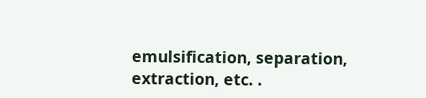emulsification, separation, extraction, etc. .